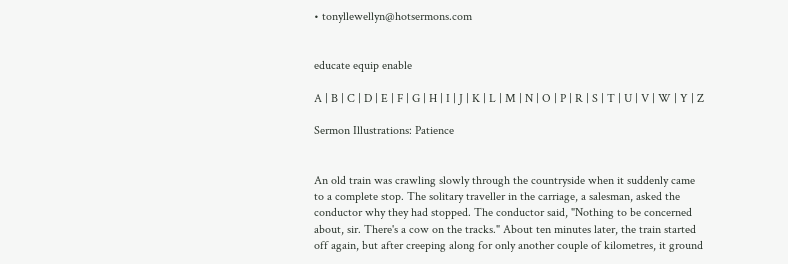• tonyllewellyn@hotsermons.com


educate equip enable

A | B | C | D | E | F | G | H | I | J | K | L | M | N | O | P | R | S | T | U | V | W | Y | Z

Sermon Illustrations: Patience


An old train was crawling slowly through the countryside when it suddenly came to a complete stop. The solitary traveller in the carriage, a salesman, asked the conductor why they had stopped. The conductor said, "Nothing to be concerned about, sir. There's a cow on the tracks." About ten minutes later, the train started off again, but after creeping along for only another couple of kilometres, it ground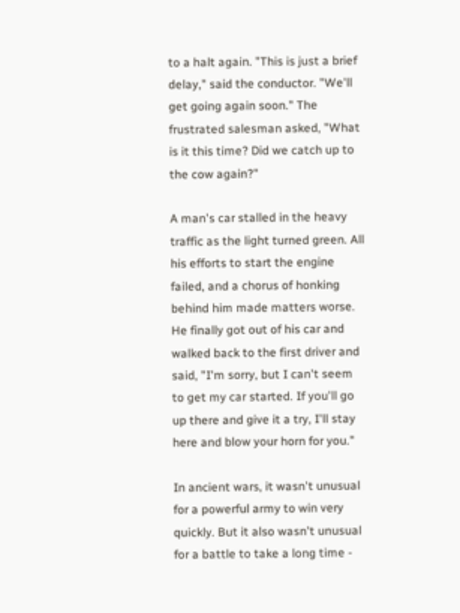to a halt again. "This is just a brief delay," said the conductor. "We'll get going again soon." The frustrated salesman asked, "What is it this time? Did we catch up to the cow again?"

A man's car stalled in the heavy traffic as the light turned green. All his efforts to start the engine failed, and a chorus of honking behind him made matters worse. He finally got out of his car and walked back to the first driver and said, "I'm sorry, but I can't seem to get my car started. If you'll go up there and give it a try, I'll stay here and blow your horn for you."

In ancient wars, it wasn't unusual for a powerful army to win very quickly. But it also wasn't unusual for a battle to take a long time -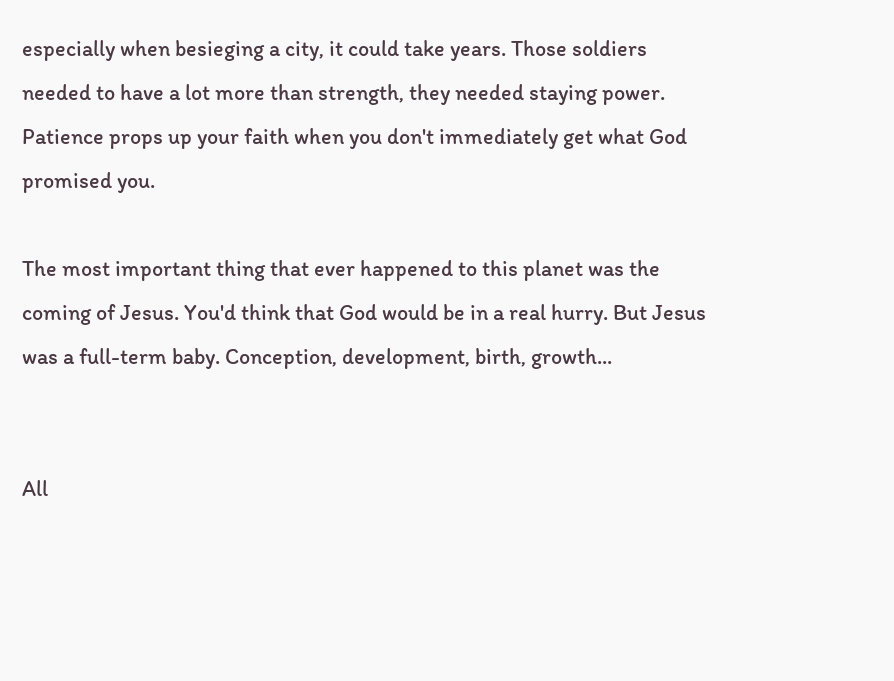especially when besieging a city, it could take years. Those soldiers needed to have a lot more than strength, they needed staying power. Patience props up your faith when you don't immediately get what God promised you.

The most important thing that ever happened to this planet was the coming of Jesus. You'd think that God would be in a real hurry. But Jesus was a full-term baby. Conception, development, birth, growth...


All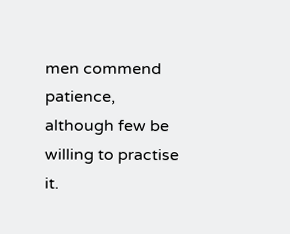men commend patience, although few be willing to practise it.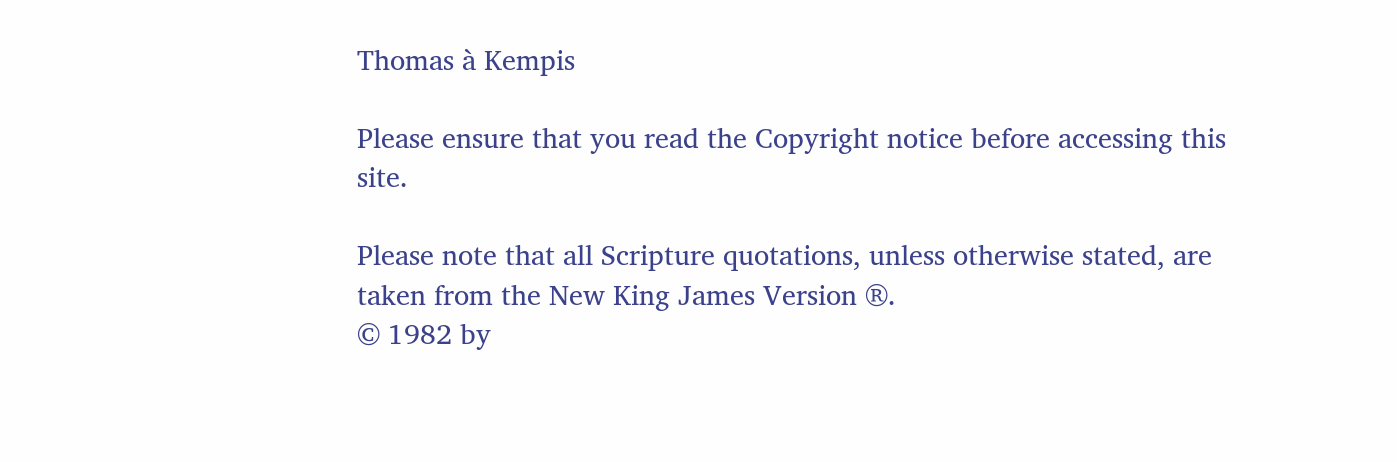Thomas à Kempis

Please ensure that you read the Copyright notice before accessing this site.

Please note that all Scripture quotations, unless otherwise stated, are taken from the New King James Version ®.
© 1982 by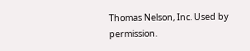Thomas Nelson, Inc. Used by permission.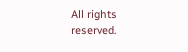All rights reserved.